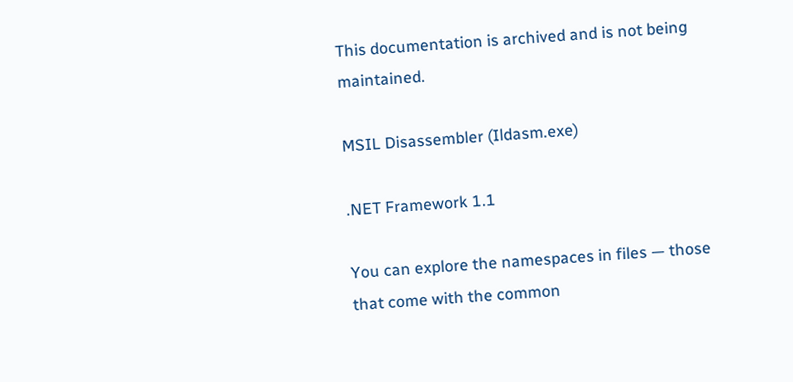This documentation is archived and is not being maintained.

MSIL Disassembler (Ildasm.exe)

.NET Framework 1.1

You can explore the namespaces in files — those that come with the common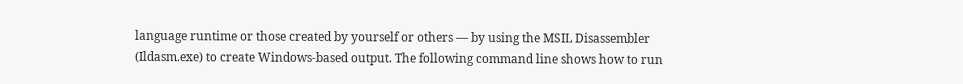language runtime or those created by yourself or others — by using the MSIL Disassembler (Ildasm.exe) to create Windows-based output. The following command line shows how to run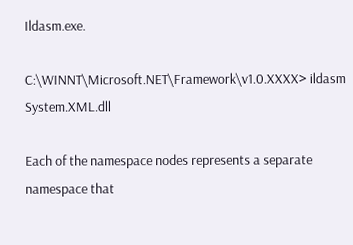Ildasm.exe.

C:\WINNT\Microsoft.NET\Framework\v1.0.XXXX> ildasm System.XML.dll

Each of the namespace nodes represents a separate namespace that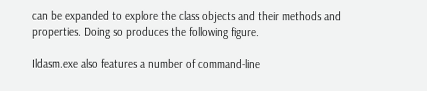can be expanded to explore the class objects and their methods and properties. Doing so produces the following figure.

Ildasm.exe also features a number of command-line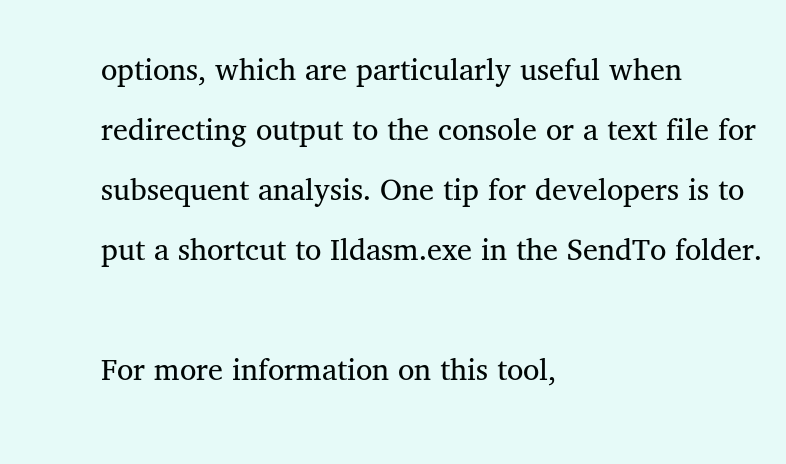options, which are particularly useful when redirecting output to the console or a text file for subsequent analysis. One tip for developers is to put a shortcut to Ildasm.exe in the SendTo folder.

For more information on this tool,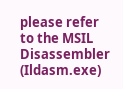please refer to the MSIL Disassembler (Ildasm.exe)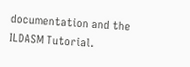documentation and the ILDASM Tutorial.